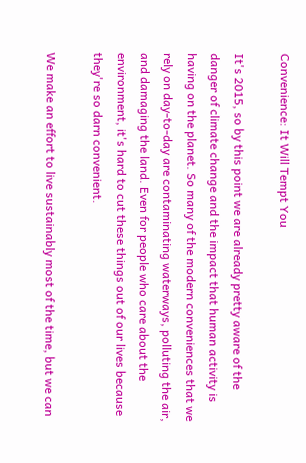Convenience: It Will Tempt You

It's 2015, so by this point we are already pretty aware of the danger of climate change and the impact that human activity is having on the planet. So many of the modern conveniences that we rely on day-to-day are contaminating waterways, polluting the air, and damaging the land. Even for people who care about the environment, it's hard to cut these things out of our lives because they're so darn convenient.

We make an effort to live sustainably most of the time, but we can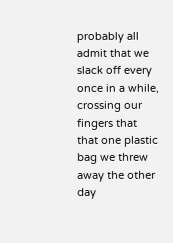probably all admit that we slack off every once in a while, crossing our fingers that that one plastic bag we threw away the other day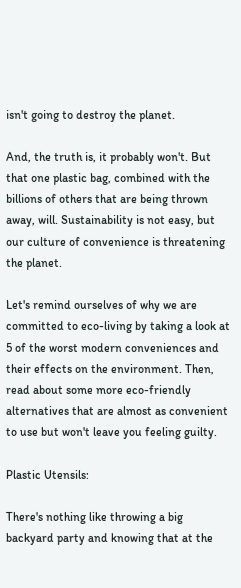isn't going to destroy the planet.

And, the truth is, it probably won't. But that one plastic bag, combined with the billions of others that are being thrown away, will. Sustainability is not easy, but our culture of convenience is threatening the planet.

Let's remind ourselves of why we are committed to eco-living by taking a look at 5 of the worst modern conveniences and their effects on the environment. Then, read about some more eco-friendly alternatives that are almost as convenient to use but won't leave you feeling guilty.

Plastic Utensils:

There's nothing like throwing a big backyard party and knowing that at the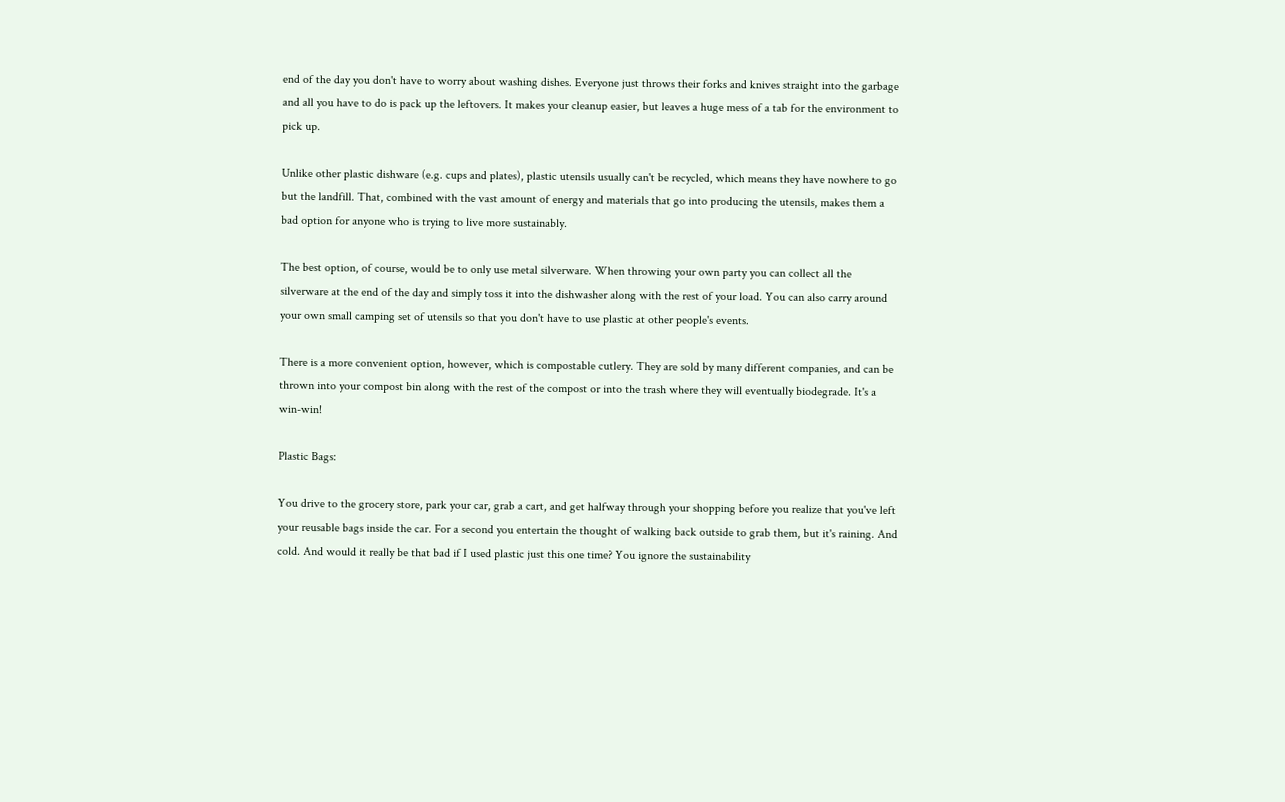end of the day you don't have to worry about washing dishes. Everyone just throws their forks and knives straight into the garbage and all you have to do is pack up the leftovers. It makes your cleanup easier, but leaves a huge mess of a tab for the environment to pick up.

Unlike other plastic dishware (e.g. cups and plates), plastic utensils usually can't be recycled, which means they have nowhere to go but the landfill. That, combined with the vast amount of energy and materials that go into producing the utensils, makes them a bad option for anyone who is trying to live more sustainably.

The best option, of course, would be to only use metal silverware. When throwing your own party you can collect all the silverware at the end of the day and simply toss it into the dishwasher along with the rest of your load. You can also carry around your own small camping set of utensils so that you don't have to use plastic at other people's events.

There is a more convenient option, however, which is compostable cutlery. They are sold by many different companies, and can be thrown into your compost bin along with the rest of the compost or into the trash where they will eventually biodegrade. It's a win-win!

Plastic Bags:

You drive to the grocery store, park your car, grab a cart, and get halfway through your shopping before you realize that you've left your reusable bags inside the car. For a second you entertain the thought of walking back outside to grab them, but it's raining. And cold. And would it really be that bad if I used plastic just this one time? You ignore the sustainability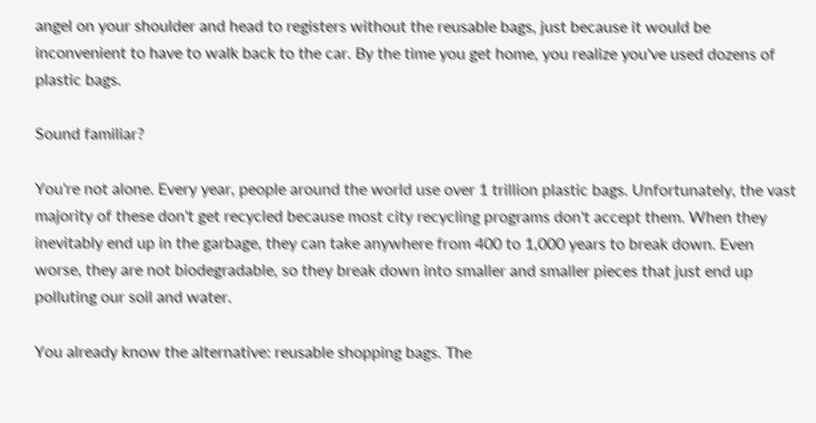angel on your shoulder and head to registers without the reusable bags, just because it would be inconvenient to have to walk back to the car. By the time you get home, you realize you've used dozens of plastic bags.

Sound familiar?

You're not alone. Every year, people around the world use over 1 trillion plastic bags. Unfortunately, the vast majority of these don't get recycled because most city recycling programs don't accept them. When they inevitably end up in the garbage, they can take anywhere from 400 to 1,000 years to break down. Even worse, they are not biodegradable, so they break down into smaller and smaller pieces that just end up polluting our soil and water.

You already know the alternative: reusable shopping bags. The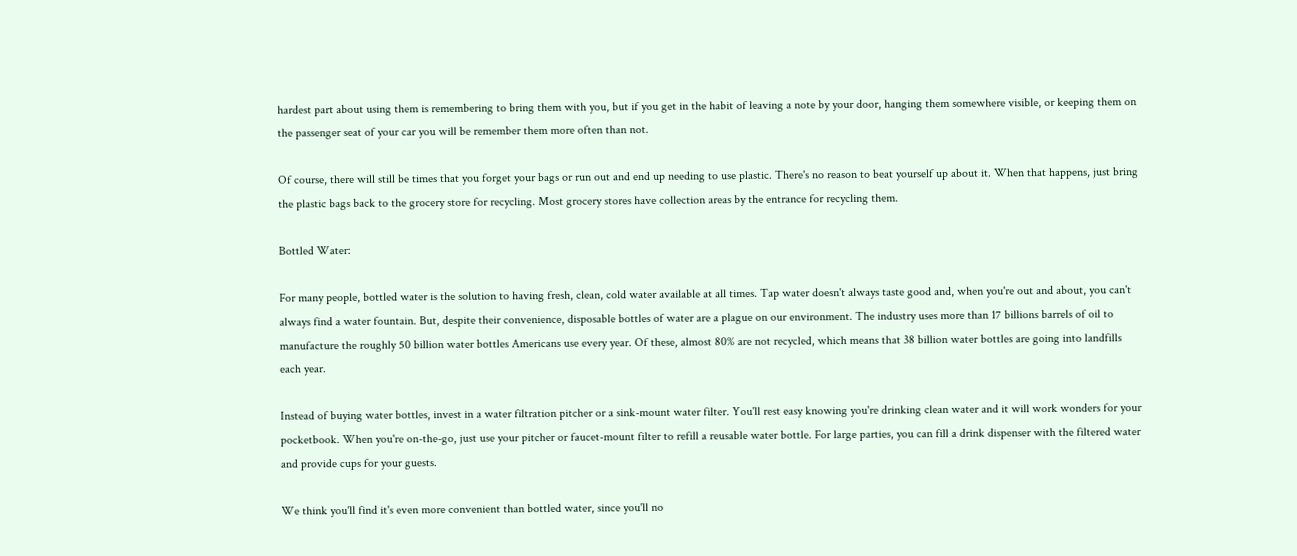hardest part about using them is remembering to bring them with you, but if you get in the habit of leaving a note by your door, hanging them somewhere visible, or keeping them on the passenger seat of your car you will be remember them more often than not.

Of course, there will still be times that you forget your bags or run out and end up needing to use plastic. There's no reason to beat yourself up about it. When that happens, just bring the plastic bags back to the grocery store for recycling. Most grocery stores have collection areas by the entrance for recycling them.

Bottled Water:

For many people, bottled water is the solution to having fresh, clean, cold water available at all times. Tap water doesn't always taste good and, when you're out and about, you can't always find a water fountain. But, despite their convenience, disposable bottles of water are a plague on our environment. The industry uses more than 17 billions barrels of oil to manufacture the roughly 50 billion water bottles Americans use every year. Of these, almost 80% are not recycled, which means that 38 billion water bottles are going into landfills each year.

Instead of buying water bottles, invest in a water filtration pitcher or a sink-mount water filter. You'll rest easy knowing you're drinking clean water and it will work wonders for your pocketbook. When you're on-the-go, just use your pitcher or faucet-mount filter to refill a reusable water bottle. For large parties, you can fill a drink dispenser with the filtered water and provide cups for your guests.

We think you'll find it's even more convenient than bottled water, since you'll no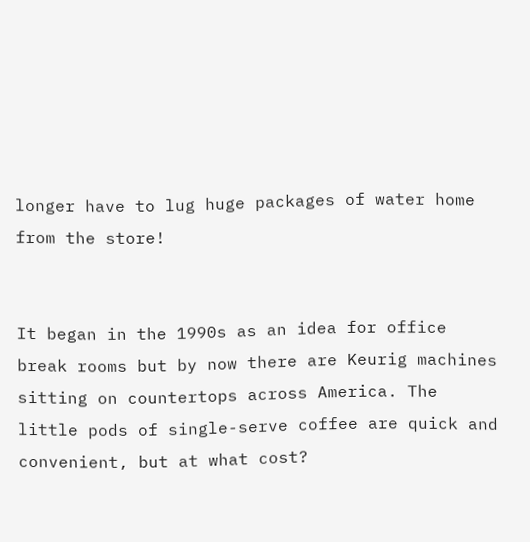longer have to lug huge packages of water home from the store!


It began in the 1990s as an idea for office break rooms but by now there are Keurig machines sitting on countertops across America. The little pods of single-serve coffee are quick and convenient, but at what cost?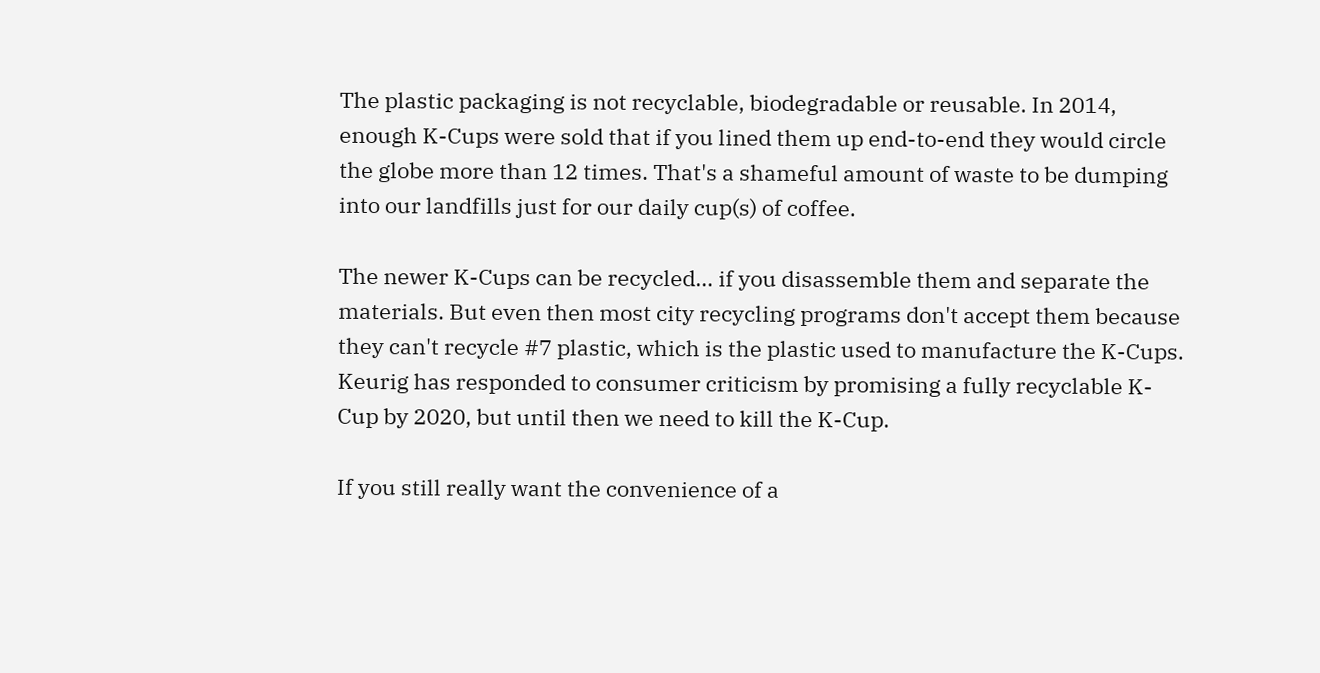The plastic packaging is not recyclable, biodegradable or reusable. In 2014, enough K-Cups were sold that if you lined them up end-to-end they would circle the globe more than 12 times. That's a shameful amount of waste to be dumping into our landfills just for our daily cup(s) of coffee.

The newer K-Cups can be recycled… if you disassemble them and separate the materials. But even then most city recycling programs don't accept them because they can't recycle #7 plastic, which is the plastic used to manufacture the K-Cups. Keurig has responded to consumer criticism by promising a fully recyclable K-Cup by 2020, but until then we need to kill the K-Cup.

If you still really want the convenience of a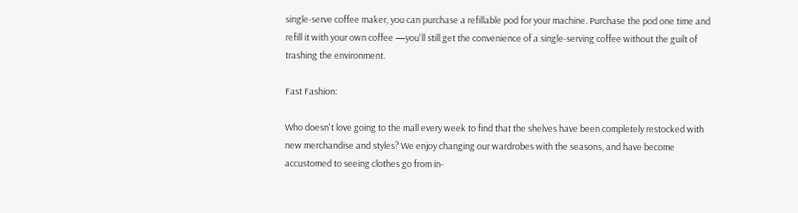single-serve coffee maker, you can purchase a refillable pod for your machine. Purchase the pod one time and refill it with your own coffee —you'll still get the convenience of a single-serving coffee without the guilt of trashing the environment.

Fast Fashion:

Who doesn't love going to the mall every week to find that the shelves have been completely restocked with new merchandise and styles? We enjoy changing our wardrobes with the seasons, and have become accustomed to seeing clothes go from in-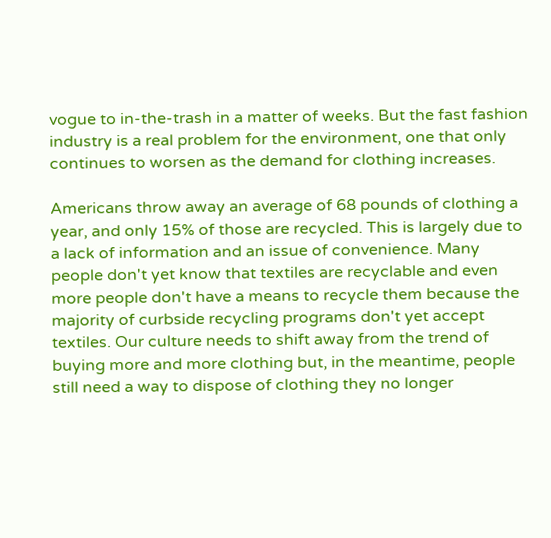vogue to in-the-trash in a matter of weeks. But the fast fashion industry is a real problem for the environment, one that only continues to worsen as the demand for clothing increases.

Americans throw away an average of 68 pounds of clothing a year, and only 15% of those are recycled. This is largely due to a lack of information and an issue of convenience. Many people don't yet know that textiles are recyclable and even more people don't have a means to recycle them because the majority of curbside recycling programs don't yet accept textiles. Our culture needs to shift away from the trend of buying more and more clothing but, in the meantime, people still need a way to dispose of clothing they no longer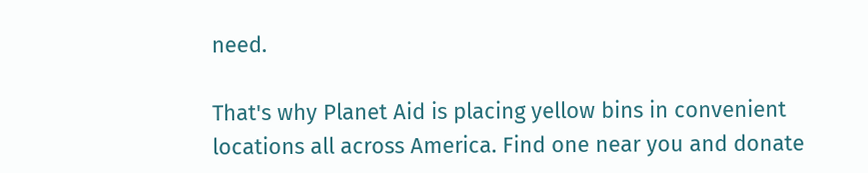need.

That's why Planet Aid is placing yellow bins in convenient locations all across America. Find one near you and donate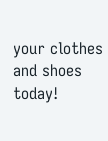your clothes and shoes today!